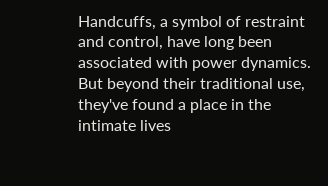Handcuffs, a symbol of restraint and control, have long been associated with power dynamics. But beyond their traditional use, they've found a place in the intimate lives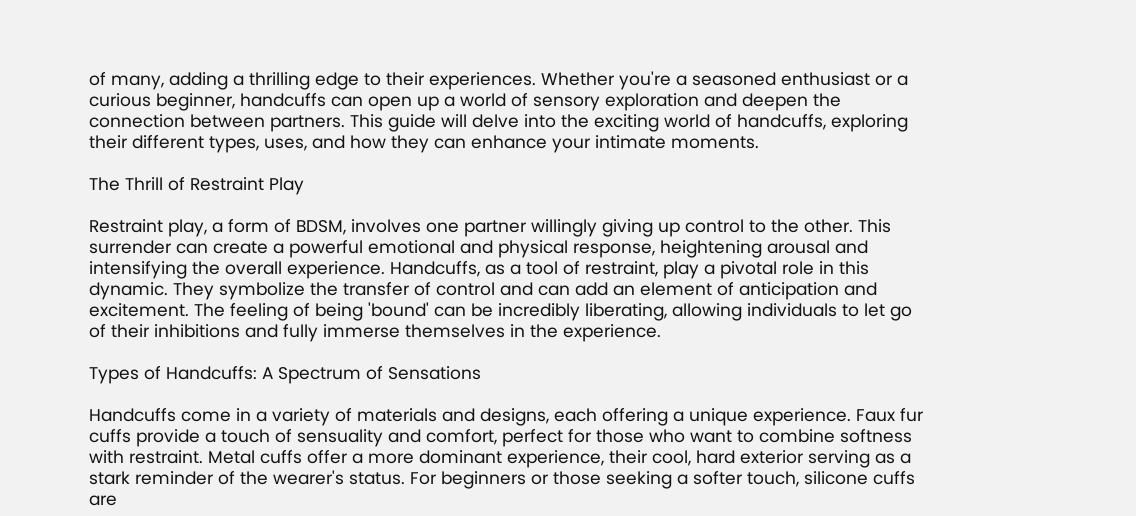of many, adding a thrilling edge to their experiences. Whether you're a seasoned enthusiast or a curious beginner, handcuffs can open up a world of sensory exploration and deepen the connection between partners. This guide will delve into the exciting world of handcuffs, exploring their different types, uses, and how they can enhance your intimate moments.

The Thrill of Restraint Play

Restraint play, a form of BDSM, involves one partner willingly giving up control to the other. This surrender can create a powerful emotional and physical response, heightening arousal and intensifying the overall experience. Handcuffs, as a tool of restraint, play a pivotal role in this dynamic. They symbolize the transfer of control and can add an element of anticipation and excitement. The feeling of being 'bound' can be incredibly liberating, allowing individuals to let go of their inhibitions and fully immerse themselves in the experience.

Types of Handcuffs: A Spectrum of Sensations

Handcuffs come in a variety of materials and designs, each offering a unique experience. Faux fur cuffs provide a touch of sensuality and comfort, perfect for those who want to combine softness with restraint. Metal cuffs offer a more dominant experience, their cool, hard exterior serving as a stark reminder of the wearer's status. For beginners or those seeking a softer touch, silicone cuffs are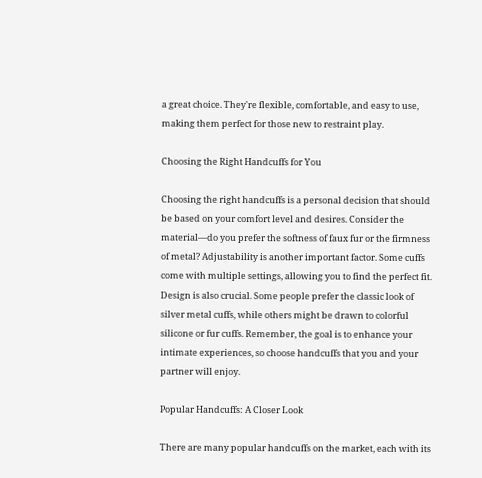a great choice. They're flexible, comfortable, and easy to use, making them perfect for those new to restraint play.

Choosing the Right Handcuffs for You

Choosing the right handcuffs is a personal decision that should be based on your comfort level and desires. Consider the material—do you prefer the softness of faux fur or the firmness of metal? Adjustability is another important factor. Some cuffs come with multiple settings, allowing you to find the perfect fit. Design is also crucial. Some people prefer the classic look of silver metal cuffs, while others might be drawn to colorful silicone or fur cuffs. Remember, the goal is to enhance your intimate experiences, so choose handcuffs that you and your partner will enjoy.

Popular Handcuffs: A Closer Look

There are many popular handcuffs on the market, each with its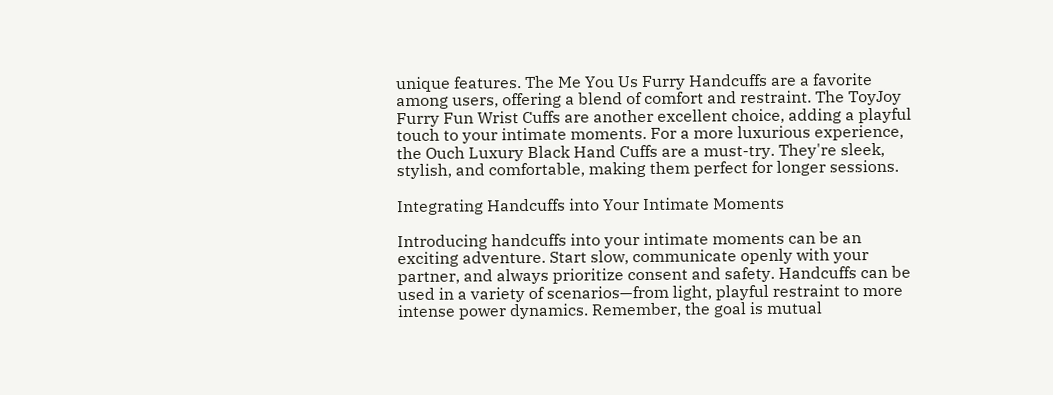unique features. The Me You Us Furry Handcuffs are a favorite among users, offering a blend of comfort and restraint. The ToyJoy Furry Fun Wrist Cuffs are another excellent choice, adding a playful touch to your intimate moments. For a more luxurious experience, the Ouch Luxury Black Hand Cuffs are a must-try. They're sleek, stylish, and comfortable, making them perfect for longer sessions.

Integrating Handcuffs into Your Intimate Moments

Introducing handcuffs into your intimate moments can be an exciting adventure. Start slow, communicate openly with your partner, and always prioritize consent and safety. Handcuffs can be used in a variety of scenarios—from light, playful restraint to more intense power dynamics. Remember, the goal is mutual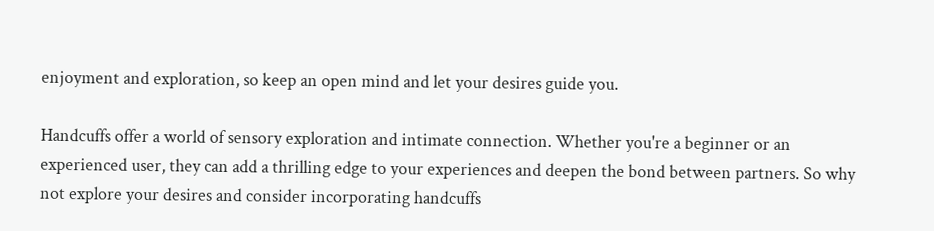enjoyment and exploration, so keep an open mind and let your desires guide you.

Handcuffs offer a world of sensory exploration and intimate connection. Whether you're a beginner or an experienced user, they can add a thrilling edge to your experiences and deepen the bond between partners. So why not explore your desires and consider incorporating handcuffs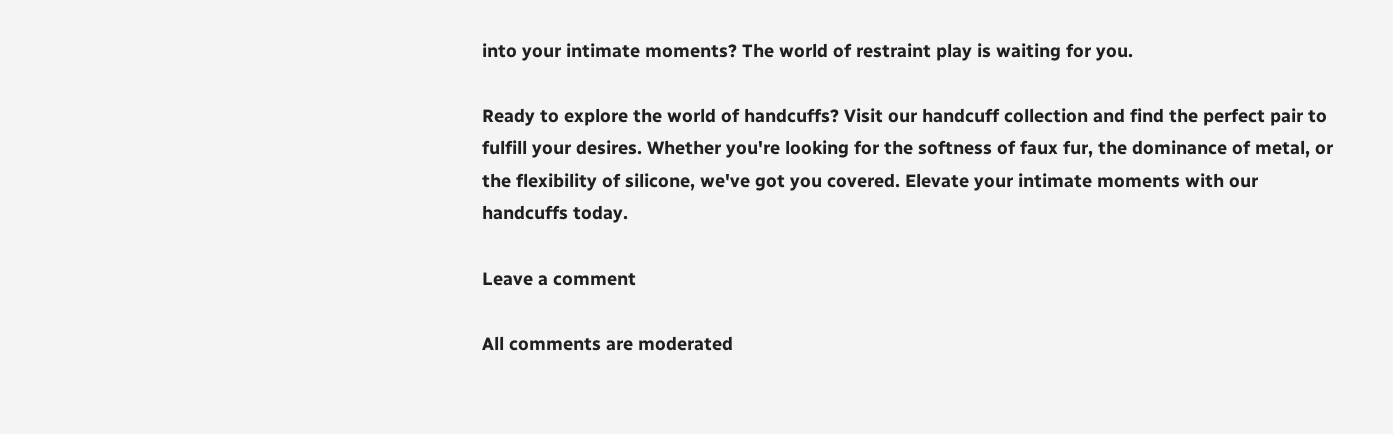into your intimate moments? The world of restraint play is waiting for you.

Ready to explore the world of handcuffs? Visit our handcuff collection and find the perfect pair to fulfill your desires. Whether you're looking for the softness of faux fur, the dominance of metal, or the flexibility of silicone, we've got you covered. Elevate your intimate moments with our handcuffs today.

Leave a comment

All comments are moderated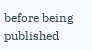before being published